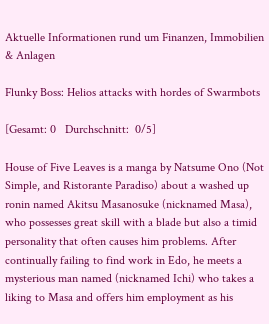Aktuelle Informationen rund um Finanzen, Immobilien & Anlagen

Flunky Boss: Helios attacks with hordes of Swarmbots

[Gesamt: 0   Durchschnitt:  0/5]

House of Five Leaves is a manga by Natsume Ono (Not Simple, and Ristorante Paradiso) about a washed up ronin named Akitsu Masanosuke (nicknamed Masa), who possesses great skill with a blade but also a timid personality that often causes him problems. After continually failing to find work in Edo, he meets a mysterious man named (nicknamed Ichi) who takes a liking to Masa and offers him employment as his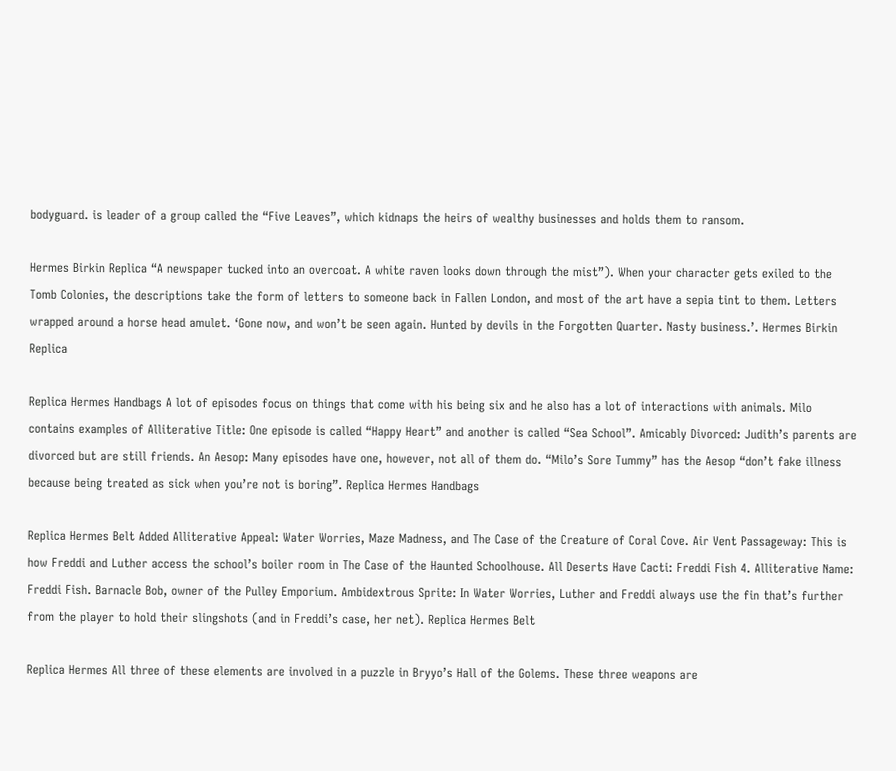bodyguard. is leader of a group called the “Five Leaves”, which kidnaps the heirs of wealthy businesses and holds them to ransom.

Hermes Birkin Replica “A newspaper tucked into an overcoat. A white raven looks down through the mist”). When your character gets exiled to the Tomb Colonies, the descriptions take the form of letters to someone back in Fallen London, and most of the art have a sepia tint to them. Letters wrapped around a horse head amulet. ‘Gone now, and won’t be seen again. Hunted by devils in the Forgotten Quarter. Nasty business.’. Hermes Birkin Replica

Replica Hermes Handbags A lot of episodes focus on things that come with his being six and he also has a lot of interactions with animals. Milo contains examples of Alliterative Title: One episode is called “Happy Heart” and another is called “Sea School”. Amicably Divorced: Judith’s parents are divorced but are still friends. An Aesop: Many episodes have one, however, not all of them do. “Milo’s Sore Tummy” has the Aesop “don’t fake illness because being treated as sick when you’re not is boring”. Replica Hermes Handbags

Replica Hermes Belt Added Alliterative Appeal: Water Worries, Maze Madness, and The Case of the Creature of Coral Cove. Air Vent Passageway: This is how Freddi and Luther access the school’s boiler room in The Case of the Haunted Schoolhouse. All Deserts Have Cacti: Freddi Fish 4. Alliterative Name: Freddi Fish. Barnacle Bob, owner of the Pulley Emporium. Ambidextrous Sprite: In Water Worries, Luther and Freddi always use the fin that’s further from the player to hold their slingshots (and in Freddi’s case, her net). Replica Hermes Belt

Replica Hermes All three of these elements are involved in a puzzle in Bryyo’s Hall of the Golems. These three weapons are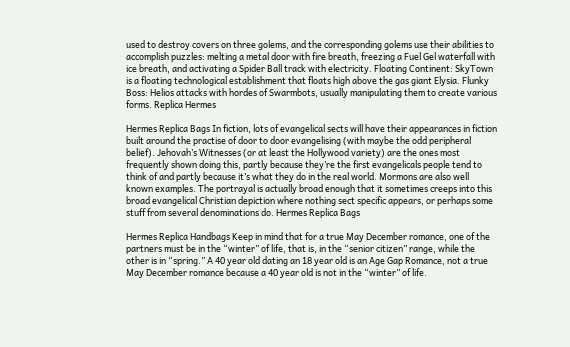used to destroy covers on three golems, and the corresponding golems use their abilities to accomplish puzzles: melting a metal door with fire breath, freezing a Fuel Gel waterfall with ice breath, and activating a Spider Ball track with electricity. Floating Continent: SkyTown is a floating technological establishment that floats high above the gas giant Elysia. Flunky Boss: Helios attacks with hordes of Swarmbots, usually manipulating them to create various forms. Replica Hermes

Hermes Replica Bags In fiction, lots of evangelical sects will have their appearances in fiction built around the practise of door to door evangelising (with maybe the odd peripheral belief). Jehovah’s Witnesses (or at least the Hollywood variety) are the ones most frequently shown doing this, partly because they’re the first evangelicals people tend to think of and partly because it’s what they do in the real world. Mormons are also well known examples. The portrayal is actually broad enough that it sometimes creeps into this broad evangelical Christian depiction where nothing sect specific appears, or perhaps some stuff from several denominations do. Hermes Replica Bags

Hermes Replica Handbags Keep in mind that for a true May December romance, one of the partners must be in the “winter” of life, that is, in the “senior citizen” range, while the other is in “spring.” A 40 year old dating an 18 year old is an Age Gap Romance, not a true May December romance because a 40 year old is not in the “winter” of life.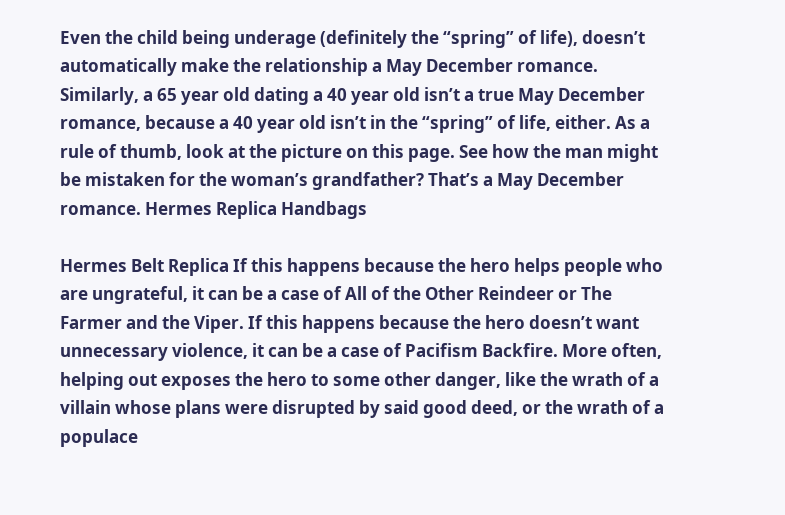Even the child being underage (definitely the “spring” of life), doesn’t automatically make the relationship a May December romance. Similarly, a 65 year old dating a 40 year old isn’t a true May December romance, because a 40 year old isn’t in the “spring” of life, either. As a rule of thumb, look at the picture on this page. See how the man might be mistaken for the woman’s grandfather? That’s a May December romance. Hermes Replica Handbags

Hermes Belt Replica If this happens because the hero helps people who are ungrateful, it can be a case of All of the Other Reindeer or The Farmer and the Viper. If this happens because the hero doesn’t want unnecessary violence, it can be a case of Pacifism Backfire. More often, helping out exposes the hero to some other danger, like the wrath of a villain whose plans were disrupted by said good deed, or the wrath of a populace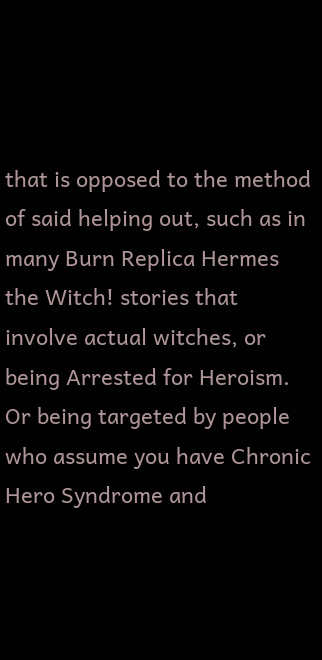that is opposed to the method of said helping out, such as in many Burn Replica Hermes the Witch! stories that involve actual witches, or being Arrested for Heroism. Or being targeted by people who assume you have Chronic Hero Syndrome and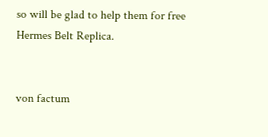so will be glad to help them for free Hermes Belt Replica.


von factum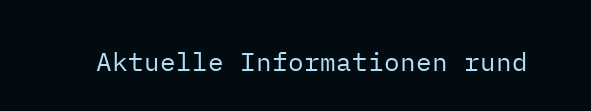Aktuelle Informationen rund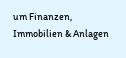um Finanzen, Immobilien & Anlagen